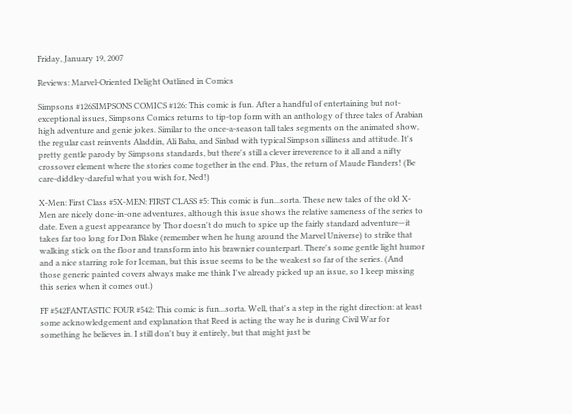Friday, January 19, 2007

Reviews: Marvel-Oriented Delight Outlined in Comics

Simpsons #126SIMPSONS COMICS #126: This comic is fun. After a handful of entertaining but not-exceptional issues, Simpsons Comics returns to tip-top form with an anthology of three tales of Arabian high adventure and genie jokes. Similar to the once-a-season tall tales segments on the animated show, the regular cast reinvents Aladdin, Ali Baba, and Sinbad with typical Simpson silliness and attitude. It's pretty gentle parody by Simpsons standards, but there's still a clever irreverence to it all and a nifty crossover element where the stories come together in the end. Plus, the return of Maude Flanders! (Be care-diddley-dareful what you wish for, Ned!)

X-Men: First Class #5X-MEN: FIRST CLASS #5: This comic is fun...sorta. These new tales of the old X-Men are nicely done-in-one adventures, although this issue shows the relative sameness of the series to date. Even a guest appearance by Thor doesn't do much to spice up the fairly standard adventure—it takes far too long for Don Blake (remember when he hung around the Marvel Universe) to strike that walking stick on the floor and transform into his brawnier counterpart. There's some gentle light humor and a nice starring role for Iceman, but this issue seems to be the weakest so far of the series. (And those generic painted covers always make me think I've already picked up an issue, so I keep missing this series when it comes out.)

FF #542FANTASTIC FOUR #542: This comic is fun...sorta. Well, that's a step in the right direction: at least some acknowledgement and explanation that Reed is acting the way he is during Civil War for something he believes in. I still don't buy it entirely, but that might just be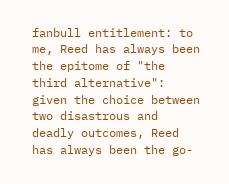fanbull entitlement: to me, Reed has always been the epitome of "the third alternative": given the choice between two disastrous and deadly outcomes, Reed has always been the go-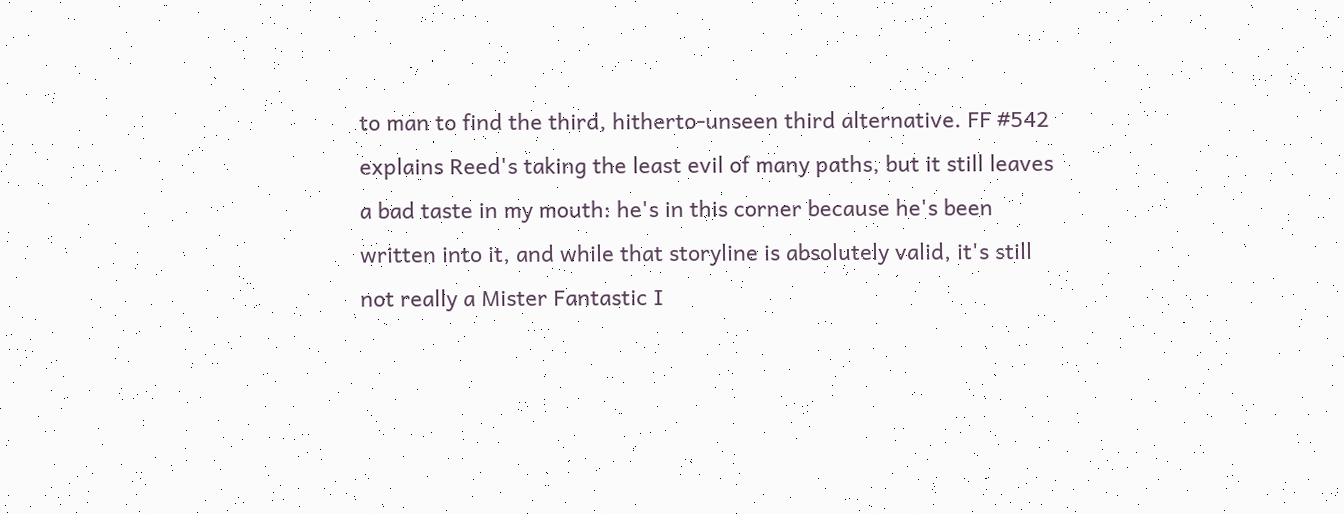to man to find the third, hitherto-unseen third alternative. FF #542 explains Reed's taking the least evil of many paths, but it still leaves a bad taste in my mouth: he's in this corner because he's been written into it, and while that storyline is absolutely valid, it's still not really a Mister Fantastic I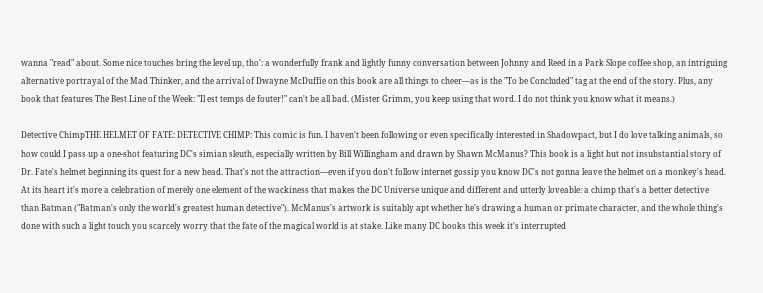wanna "read" about. Some nice touches bring the level up, tho': a wonderfully frank and lightly funny conversation between Johnny and Reed in a Park Slope coffee shop, an intriguing alternative portrayal of the Mad Thinker, and the arrival of Dwayne McDuffie on this book are all things to cheer—as is the "To be Concluded" tag at the end of the story. Plus, any book that features The Best Line of the Week: "Il est temps de fouter!" can't be all bad. (Mister Grimm, you keep using that word. I do not think you know what it means.)

Detective ChimpTHE HELMET OF FATE: DETECTIVE CHIMP: This comic is fun. I haven't been following or even specifically interested in Shadowpact, but I do love talking animals, so how could I pass up a one-shot featuring DC's simian sleuth, especially written by Bill Willingham and drawn by Shawn McManus? This book is a light but not insubstantial story of Dr. Fate's helmet beginning its quest for a new head. That's not the attraction—even if you don't follow internet gossip you know DC's not gonna leave the helmet on a monkey's head. At its heart it's more a celebration of merely one element of the wackiness that makes the DC Universe unique and different and utterly loveable: a chimp that's a better detective than Batman ("Batman's only the world's greatest human detective"). McManus's artwork is suitably apt whether he's drawing a human or primate character, and the whole thing's done with such a light touch you scarcely worry that the fate of the magical world is at stake. Like many DC books this week it's interrupted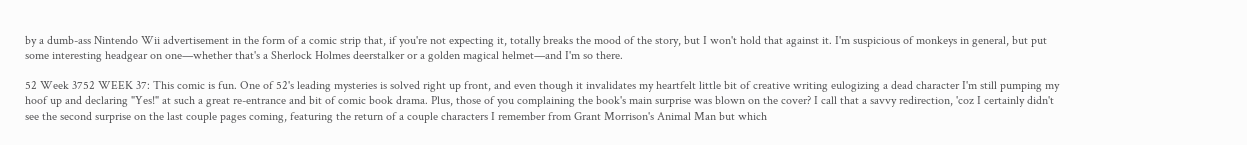by a dumb-ass Nintendo Wii advertisement in the form of a comic strip that, if you're not expecting it, totally breaks the mood of the story, but I won't hold that against it. I'm suspicious of monkeys in general, but put some interesting headgear on one—whether that's a Sherlock Holmes deerstalker or a golden magical helmet—and I'm so there.

52 Week 3752 WEEK 37: This comic is fun. One of 52's leading mysteries is solved right up front, and even though it invalidates my heartfelt little bit of creative writing eulogizing a dead character I'm still pumping my hoof up and declaring "Yes!" at such a great re-entrance and bit of comic book drama. Plus, those of you complaining the book's main surprise was blown on the cover? I call that a savvy redirection, 'coz I certainly didn't see the second surprise on the last couple pages coming, featuring the return of a couple characters I remember from Grant Morrison's Animal Man but which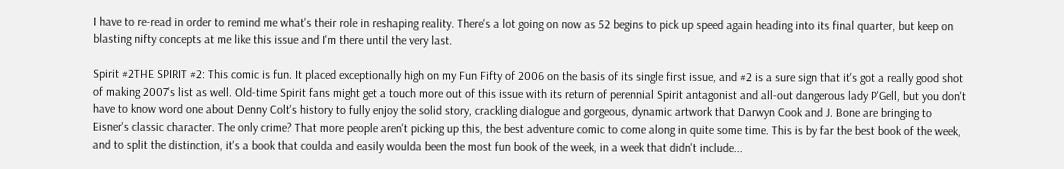I have to re-read in order to remind me what's their role in reshaping reality. There's a lot going on now as 52 begins to pick up speed again heading into its final quarter, but keep on blasting nifty concepts at me like this issue and I'm there until the very last.

Spirit #2THE SPIRIT #2: This comic is fun. It placed exceptionally high on my Fun Fifty of 2006 on the basis of its single first issue, and #2 is a sure sign that it's got a really good shot of making 2007's list as well. Old-time Spirit fans might get a touch more out of this issue with its return of perennial Spirit antagonist and all-out dangerous lady P'Gell, but you don't have to know word one about Denny Colt's history to fully enjoy the solid story, crackling dialogue and gorgeous, dynamic artwork that Darwyn Cook and J. Bone are bringing to Eisner's classic character. The only crime? That more people aren't picking up this, the best adventure comic to come along in quite some time. This is by far the best book of the week, and to split the distinction, it's a book that coulda and easily woulda been the most fun book of the week, in a week that didn't include...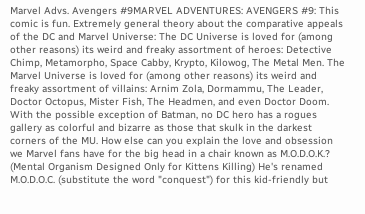Marvel Advs. Avengers #9MARVEL ADVENTURES: AVENGERS #9: This comic is fun. Extremely general theory about the comparative appeals of the DC and Marvel Universe: The DC Universe is loved for (among other reasons) its weird and freaky assortment of heroes: Detective Chimp, Metamorpho, Space Cabby, Krypto, Kilowog, The Metal Men. The Marvel Universe is loved for (among other reasons) its weird and freaky assortment of villains: Arnim Zola, Dormammu, The Leader, Doctor Octopus, Mister Fish, The Headmen, and even Doctor Doom. With the possible exception of Batman, no DC hero has a rogues gallery as colorful and bizarre as those that skulk in the darkest corners of the MU. How else can you explain the love and obsession we Marvel fans have for the big head in a chair known as M.O.D.O.K.? (Mental Organism Designed Only for Kittens Killing) He's renamed M.O.D.O.C. (substitute the word "conquest") for this kid-friendly but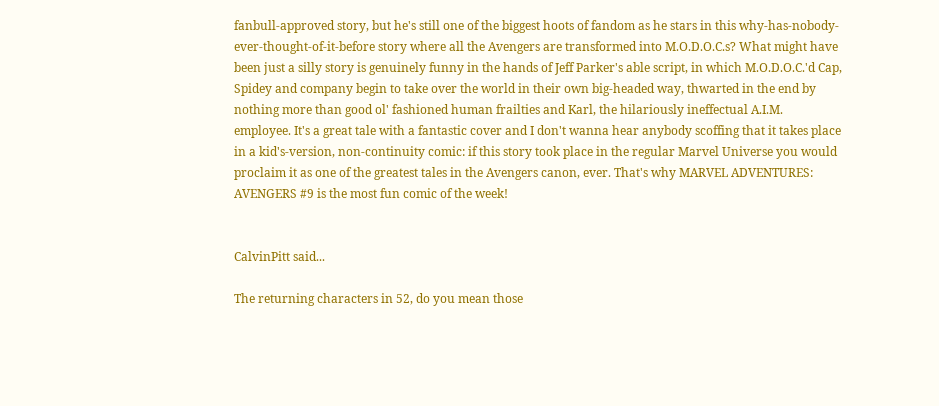fanbull-approved story, but he's still one of the biggest hoots of fandom as he stars in this why-has-nobody-ever-thought-of-it-before story where all the Avengers are transformed into M.O.D.O.C.s? What might have been just a silly story is genuinely funny in the hands of Jeff Parker's able script, in which M.O.D.O.C.'d Cap, Spidey and company begin to take over the world in their own big-headed way, thwarted in the end by nothing more than good ol' fashioned human frailties and Karl, the hilariously ineffectual A.I.M. employee. It's a great tale with a fantastic cover and I don't wanna hear anybody scoffing that it takes place in a kid's-version, non-continuity comic: if this story took place in the regular Marvel Universe you would proclaim it as one of the greatest tales in the Avengers canon, ever. That's why MARVEL ADVENTURES: AVENGERS #9 is the most fun comic of the week!


CalvinPitt said...

The returning characters in 52, do you mean those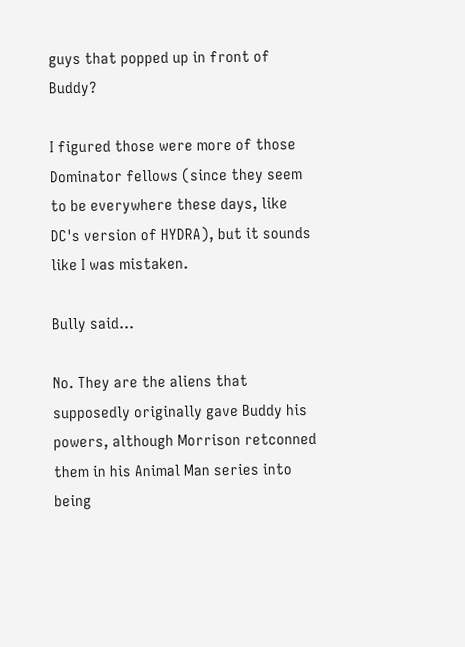guys that popped up in front of Buddy?

I figured those were more of those Dominator fellows (since they seem to be everywhere these days, like DC's version of HYDRA), but it sounds like I was mistaken.

Bully said...

No. They are the aliens that supposedly originally gave Buddy his powers, although Morrison retconned them in his Animal Man series into being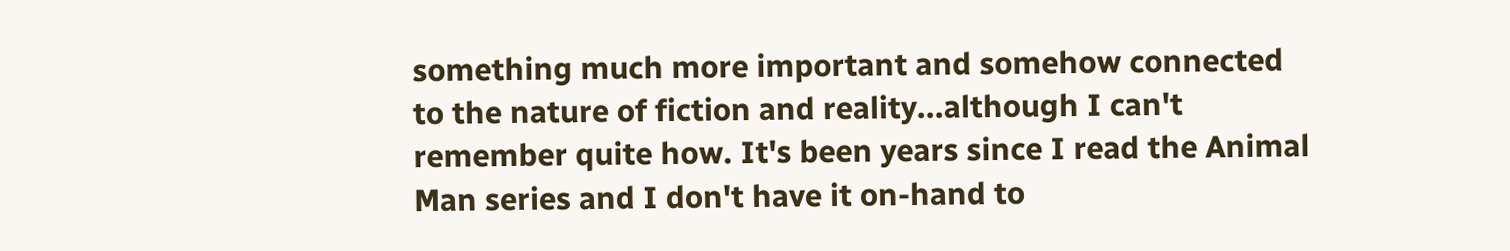something much more important and somehow connected to the nature of fiction and reality...although I can't remember quite how. It's been years since I read the Animal Man series and I don't have it on-hand to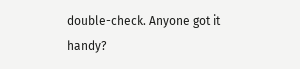double-check. Anyone got it handy?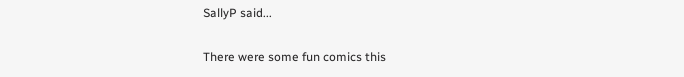SallyP said...

There were some fun comics this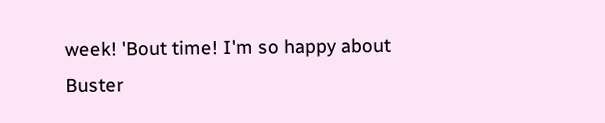week! 'Bout time! I'm so happy about Buster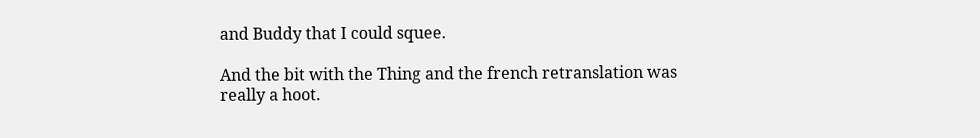and Buddy that I could squee.

And the bit with the Thing and the french retranslation was really a hoot.